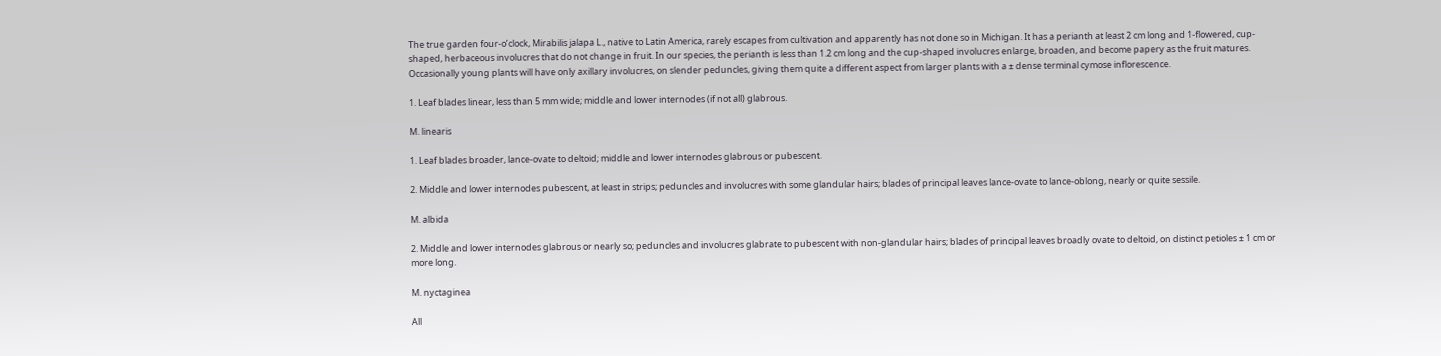The true garden four-o’clock, Mirabilis jalapa L., native to Latin America, rarely escapes from cultivation and apparently has not done so in Michigan. It has a perianth at least 2 cm long and 1-flowered, cup-shaped, herbaceous involucres that do not change in fruit. In our species, the perianth is less than 1.2 cm long and the cup-shaped involucres enlarge, broaden, and become papery as the fruit matures. Occasionally young plants will have only axillary involucres, on slender peduncles, giving them quite a different aspect from larger plants with a ± dense terminal cymose inflorescence.

1. Leaf blades linear, less than 5 mm wide; middle and lower internodes (if not all) glabrous.

M. linearis

1. Leaf blades broader, lance-ovate to deltoid; middle and lower internodes glabrous or pubescent.

2. Middle and lower internodes pubescent, at least in strips; peduncles and involucres with some glandular hairs; blades of principal leaves lance-ovate to lance-oblong, nearly or quite sessile.

M. albida

2. Middle and lower internodes glabrous or nearly so; peduncles and involucres glabrate to pubescent with non-glandular hairs; blades of principal leaves broadly ovate to deltoid, on distinct petioles ± 1 cm or more long.

M. nyctaginea

All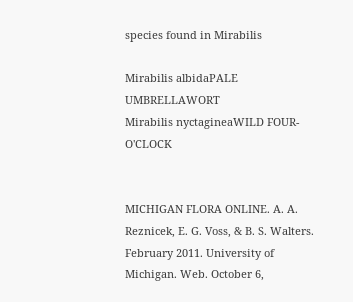species found in Mirabilis

Mirabilis albidaPALE UMBRELLAWORT
Mirabilis nyctagineaWILD FOUR-O'CLOCK


MICHIGAN FLORA ONLINE. A. A. Reznicek, E. G. Voss, & B. S. Walters. February 2011. University of Michigan. Web. October 6,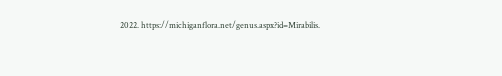2022. https://michiganflora.net/genus.aspx?id=Mirabilis.